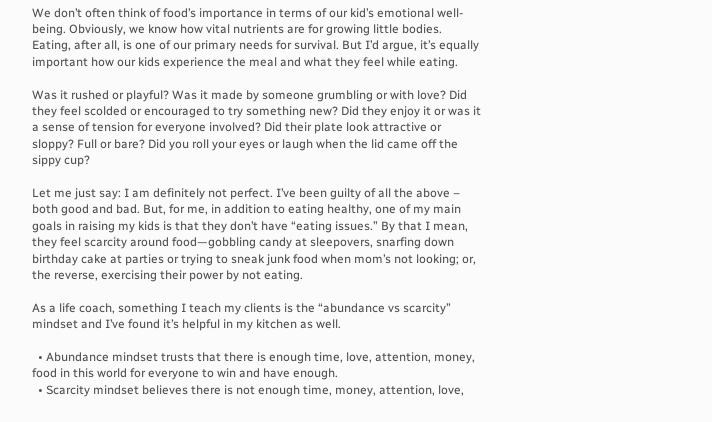We don’t often think of food’s importance in terms of our kid’s emotional well-being. Obviously, we know how vital nutrients are for growing little bodies. Eating, after all, is one of our primary needs for survival. But I’d argue, it’s equally important how our kids experience the meal and what they feel while eating.

Was it rushed or playful? Was it made by someone grumbling or with love? Did they feel scolded or encouraged to try something new? Did they enjoy it or was it a sense of tension for everyone involved? Did their plate look attractive or sloppy? Full or bare? Did you roll your eyes or laugh when the lid came off the sippy cup?

Let me just say: I am definitely not perfect. I’ve been guilty of all the above – both good and bad. But, for me, in addition to eating healthy, one of my main goals in raising my kids is that they don’t have “eating issues.” By that I mean, they feel scarcity around food—gobbling candy at sleepovers, snarfing down birthday cake at parties or trying to sneak junk food when mom’s not looking; or, the reverse, exercising their power by not eating.

As a life coach, something I teach my clients is the “abundance vs scarcity” mindset and I’ve found it’s helpful in my kitchen as well.

  • Abundance mindset trusts that there is enough time, love, attention, money, food in this world for everyone to win and have enough.
  • Scarcity mindset believes there is not enough time, money, attention, love,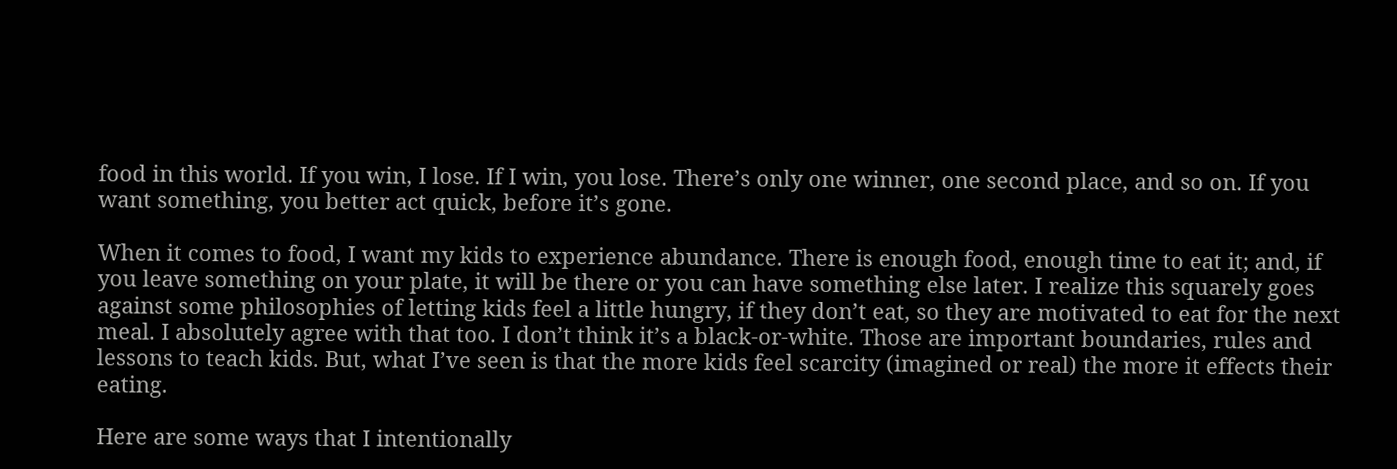food in this world. If you win, I lose. If I win, you lose. There’s only one winner, one second place, and so on. If you want something, you better act quick, before it’s gone.

When it comes to food, I want my kids to experience abundance. There is enough food, enough time to eat it; and, if you leave something on your plate, it will be there or you can have something else later. I realize this squarely goes against some philosophies of letting kids feel a little hungry, if they don’t eat, so they are motivated to eat for the next meal. I absolutely agree with that too. I don’t think it’s a black-or-white. Those are important boundaries, rules and lessons to teach kids. But, what I’ve seen is that the more kids feel scarcity (imagined or real) the more it effects their eating.

Here are some ways that I intentionally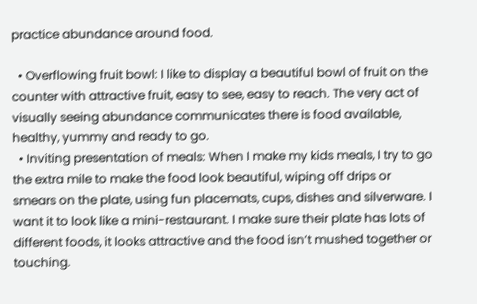practice abundance around food.

  • Overflowing fruit bowl: I like to display a beautiful bowl of fruit on the counter with attractive fruit, easy to see, easy to reach. The very act of visually seeing abundance communicates there is food available, healthy, yummy and ready to go.
  • Inviting presentation of meals: When I make my kids meals, I try to go the extra mile to make the food look beautiful, wiping off drips or smears on the plate, using fun placemats, cups, dishes and silverware. I want it to look like a mini-restaurant. I make sure their plate has lots of different foods, it looks attractive and the food isn’t mushed together or touching.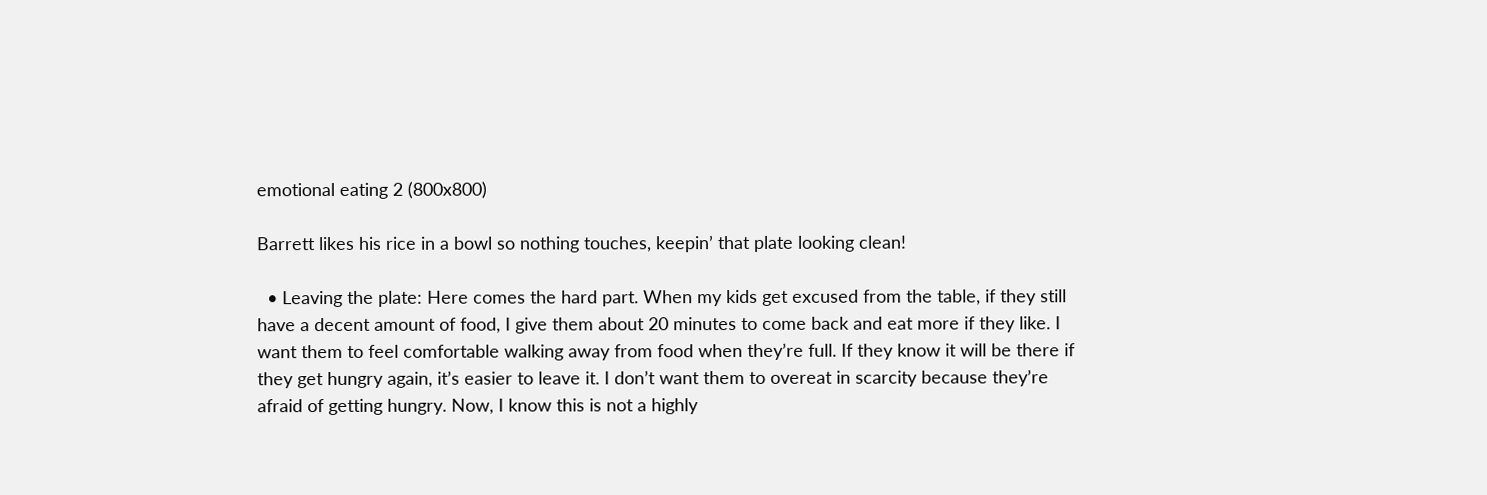emotional eating 2 (800x800)

Barrett likes his rice in a bowl so nothing touches, keepin’ that plate looking clean!

  • Leaving the plate: Here comes the hard part. When my kids get excused from the table, if they still have a decent amount of food, I give them about 20 minutes to come back and eat more if they like. I want them to feel comfortable walking away from food when they’re full. If they know it will be there if they get hungry again, it’s easier to leave it. I don’t want them to overeat in scarcity because they’re afraid of getting hungry. Now, I know this is not a highly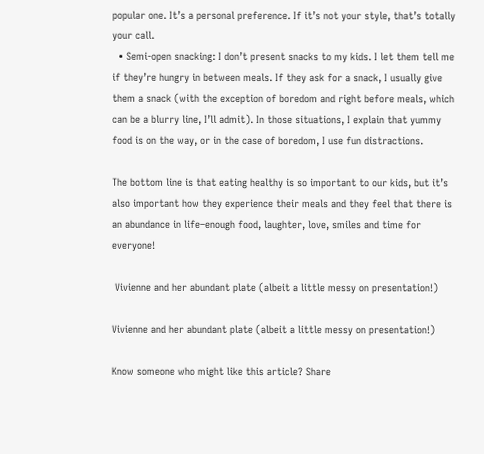popular one. It’s a personal preference. If it’s not your style, that’s totally your call.
  • Semi-open snacking: I don’t present snacks to my kids. I let them tell me if they’re hungry in between meals. If they ask for a snack, I usually give them a snack (with the exception of boredom and right before meals, which can be a blurry line, I’ll admit). In those situations, I explain that yummy food is on the way, or in the case of boredom, I use fun distractions.

The bottom line is that eating healthy is so important to our kids, but it’s also important how they experience their meals and they feel that there is an abundance in life–enough food, laughter, love, smiles and time for everyone!

 Vivienne and her abundant plate (albeit a little messy on presentation!)

Vivienne and her abundant plate (albeit a little messy on presentation!)

Know someone who might like this article? Share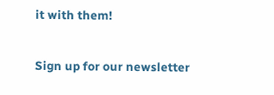it with them!

Sign up for our newsletter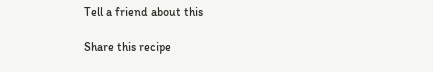Tell a friend about this

Share this recipe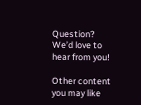Question? We’d love to hear from you!

Other content you may like